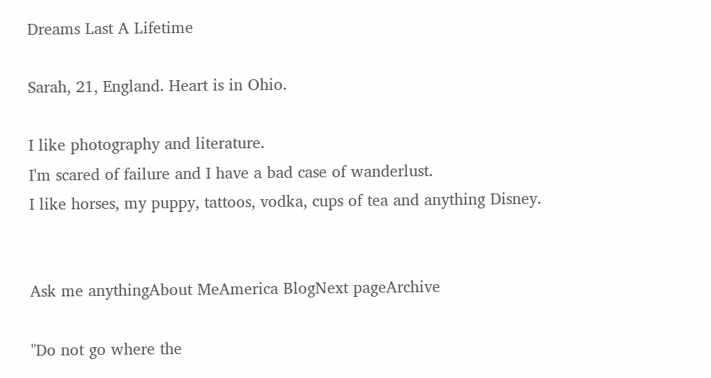Dreams Last A Lifetime

Sarah, 21, England. Heart is in Ohio.

I like photography and literature.
I'm scared of failure and I have a bad case of wanderlust.
I like horses, my puppy, tattoos, vodka, cups of tea and anything Disney.


Ask me anythingAbout MeAmerica BlogNext pageArchive

"Do not go where the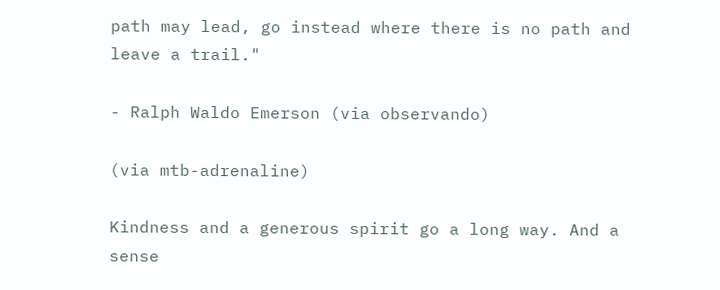path may lead, go instead where there is no path and leave a trail."

- Ralph Waldo Emerson (via observando)

(via mtb-adrenaline)

Kindness and a generous spirit go a long way. And a sense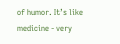of humor. It’s like medicine - very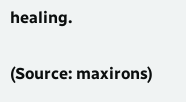healing.

(Source: maxirons)